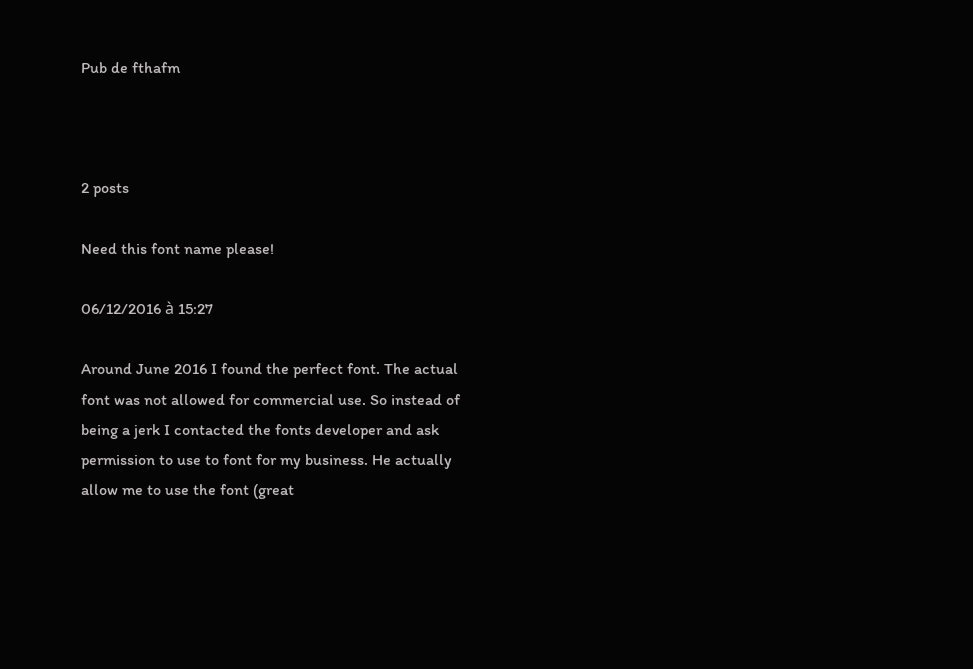Pub de fthafm



2 posts

Need this font name please!

06/12/2016 à 15:27

Around June 2016 I found the perfect font. The actual font was not allowed for commercial use. So instead of being a jerk I contacted the fonts developer and ask permission to use to font for my business. He actually allow me to use the font (great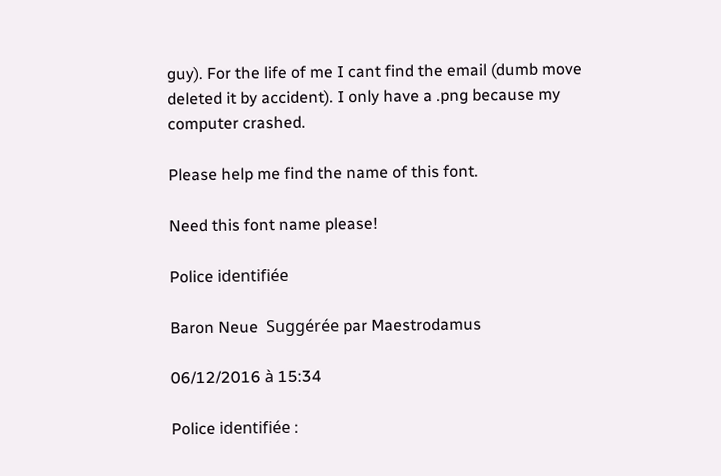guy). For the life of me I cant find the email (dumb move deleted it by accident). I only have a .png because my computer crashed.

Please help me find the name of this font.

Need this font name please!

Police identifiée

Baron Neue  Suggérée par Maestrodamus

06/12/2016 à 15:34

Police identifiée :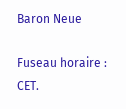Baron Neue

Fuseau horaire : CET.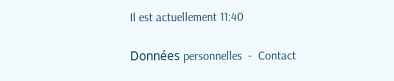Il est actuellement 11:40

Données personnelles  -  Contact